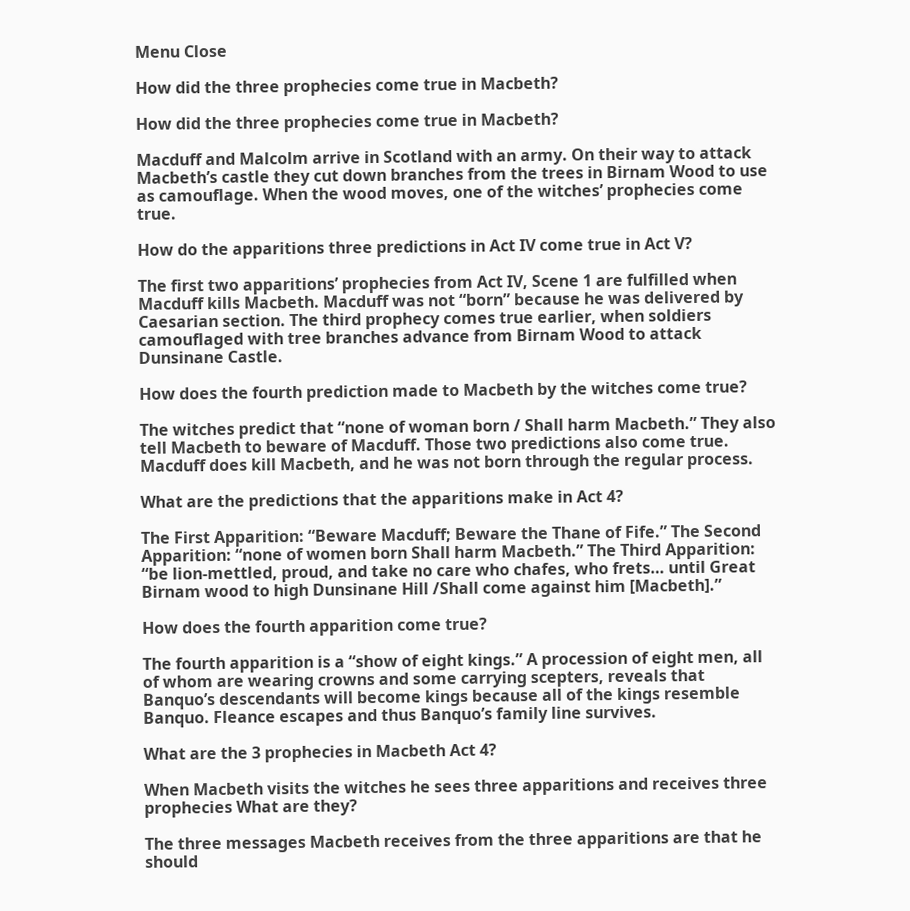Menu Close

How did the three prophecies come true in Macbeth?

How did the three prophecies come true in Macbeth?

Macduff and Malcolm arrive in Scotland with an army. On their way to attack Macbeth’s castle they cut down branches from the trees in Birnam Wood to use as camouflage. When the wood moves, one of the witches’ prophecies come true.

How do the apparitions three predictions in Act IV come true in Act V?

The first two apparitions’ prophecies from Act IV, Scene 1 are fulfilled when Macduff kills Macbeth. Macduff was not “born” because he was delivered by Caesarian section. The third prophecy comes true earlier, when soldiers camouflaged with tree branches advance from Birnam Wood to attack Dunsinane Castle.

How does the fourth prediction made to Macbeth by the witches come true?

The witches predict that “none of woman born / Shall harm Macbeth.” They also tell Macbeth to beware of Macduff. Those two predictions also come true. Macduff does kill Macbeth, and he was not born through the regular process.

What are the predictions that the apparitions make in Act 4?

The First Apparition: “Beware Macduff; Beware the Thane of Fife.” The Second Apparition: “none of women born Shall harm Macbeth.” The Third Apparition: “be lion-mettled, proud, and take no care who chafes, who frets… until Great Birnam wood to high Dunsinane Hill /Shall come against him [Macbeth].”

How does the fourth apparition come true?

The fourth apparition is a “show of eight kings.” A procession of eight men, all of whom are wearing crowns and some carrying scepters, reveals that Banquo’s descendants will become kings because all of the kings resemble Banquo. Fleance escapes and thus Banquo’s family line survives.

What are the 3 prophecies in Macbeth Act 4?

When Macbeth visits the witches he sees three apparitions and receives three prophecies What are they?

The three messages Macbeth receives from the three apparitions are that he should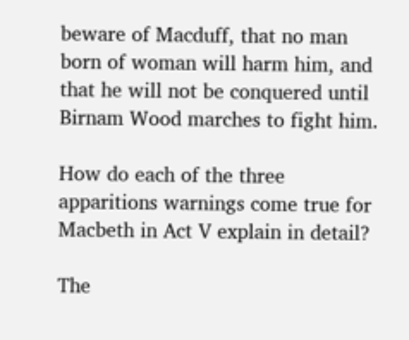beware of Macduff, that no man born of woman will harm him, and that he will not be conquered until Birnam Wood marches to fight him.

How do each of the three apparitions warnings come true for Macbeth in Act V explain in detail?

The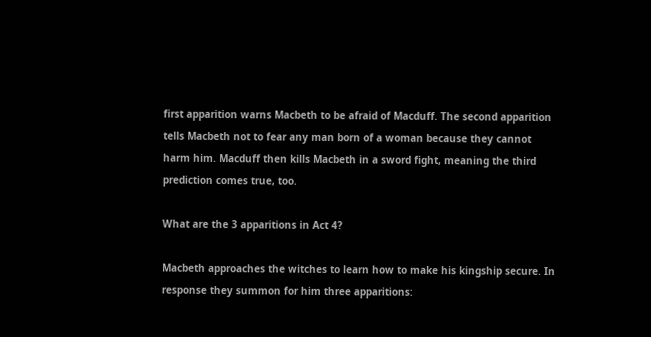first apparition warns Macbeth to be afraid of Macduff. The second apparition tells Macbeth not to fear any man born of a woman because they cannot harm him. Macduff then kills Macbeth in a sword fight, meaning the third prediction comes true, too.

What are the 3 apparitions in Act 4?

Macbeth approaches the witches to learn how to make his kingship secure. In response they summon for him three apparitions: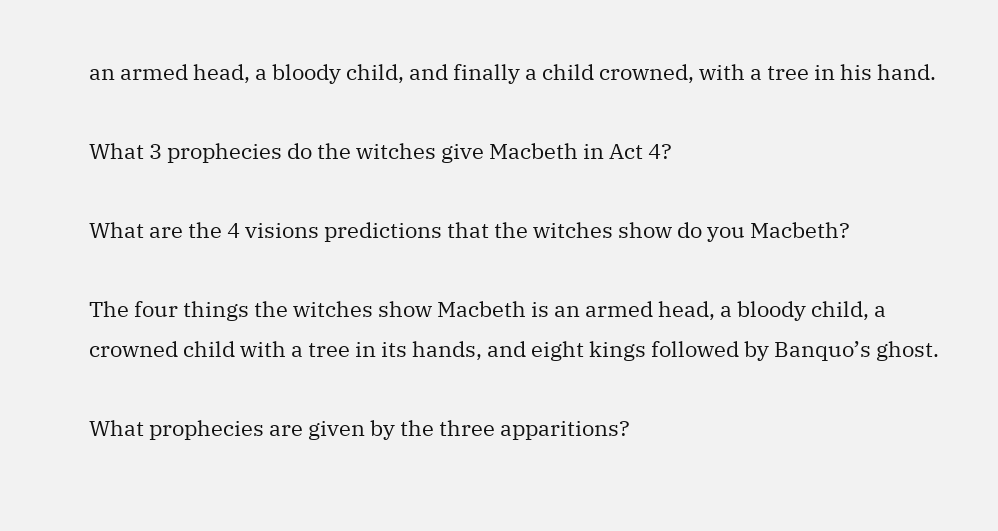an armed head, a bloody child, and finally a child crowned, with a tree in his hand.

What 3 prophecies do the witches give Macbeth in Act 4?

What are the 4 visions predictions that the witches show do you Macbeth?

The four things the witches show Macbeth is an armed head, a bloody child, a crowned child with a tree in its hands, and eight kings followed by Banquo’s ghost.

What prophecies are given by the three apparitions?